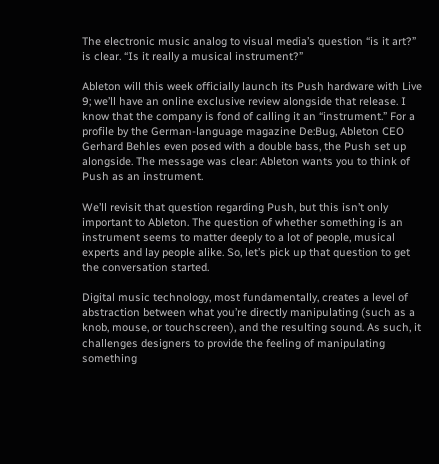The electronic music analog to visual media’s question “is it art?” is clear. “Is it really a musical instrument?”

Ableton will this week officially launch its Push hardware with Live 9; we’ll have an online exclusive review alongside that release. I know that the company is fond of calling it an “instrument.” For a profile by the German-language magazine De:Bug, Ableton CEO Gerhard Behles even posed with a double bass, the Push set up alongside. The message was clear: Ableton wants you to think of Push as an instrument.

We’ll revisit that question regarding Push, but this isn’t only important to Ableton. The question of whether something is an instrument seems to matter deeply to a lot of people, musical experts and lay people alike. So, let’s pick up that question to get the conversation started.

Digital music technology, most fundamentally, creates a level of abstraction between what you’re directly manipulating (such as a knob, mouse, or touchscreen), and the resulting sound. As such, it challenges designers to provide the feeling of manipulating something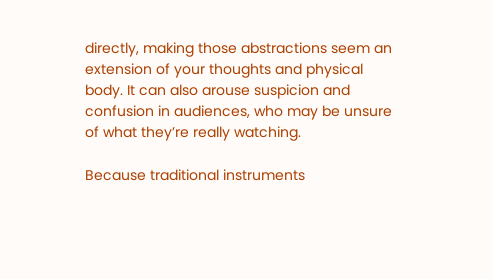directly, making those abstractions seem an extension of your thoughts and physical body. It can also arouse suspicion and confusion in audiences, who may be unsure of what they’re really watching.

Because traditional instruments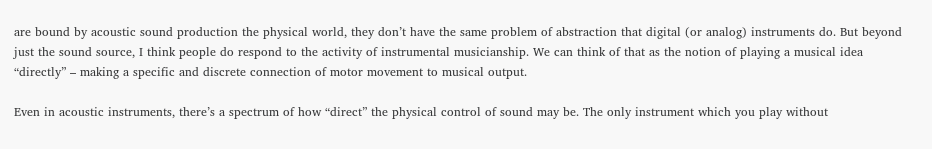are bound by acoustic sound production the physical world, they don’t have the same problem of abstraction that digital (or analog) instruments do. But beyond just the sound source, I think people do respond to the activity of instrumental musicianship. We can think of that as the notion of playing a musical idea “directly” – making a specific and discrete connection of motor movement to musical output.

Even in acoustic instruments, there’s a spectrum of how “direct” the physical control of sound may be. The only instrument which you play without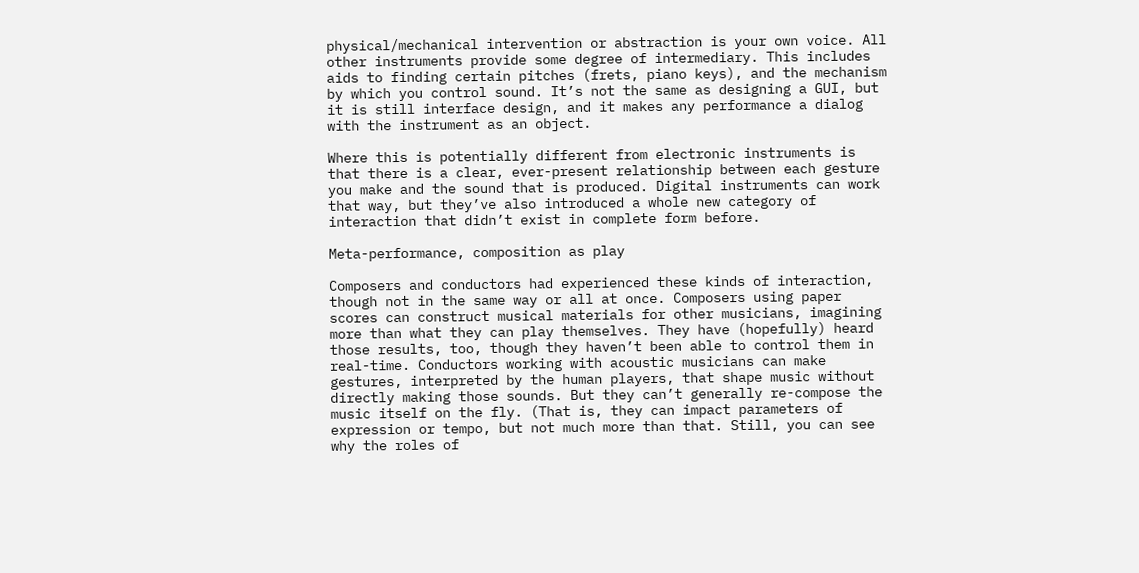physical/mechanical intervention or abstraction is your own voice. All other instruments provide some degree of intermediary. This includes aids to finding certain pitches (frets, piano keys), and the mechanism by which you control sound. It’s not the same as designing a GUI, but it is still interface design, and it makes any performance a dialog with the instrument as an object.

Where this is potentially different from electronic instruments is that there is a clear, ever-present relationship between each gesture you make and the sound that is produced. Digital instruments can work that way, but they’ve also introduced a whole new category of interaction that didn’t exist in complete form before.

Meta-performance, composition as play

Composers and conductors had experienced these kinds of interaction, though not in the same way or all at once. Composers using paper scores can construct musical materials for other musicians, imagining more than what they can play themselves. They have (hopefully) heard those results, too, though they haven’t been able to control them in real-time. Conductors working with acoustic musicians can make gestures, interpreted by the human players, that shape music without directly making those sounds. But they can’t generally re-compose the music itself on the fly. (That is, they can impact parameters of expression or tempo, but not much more than that. Still, you can see why the roles of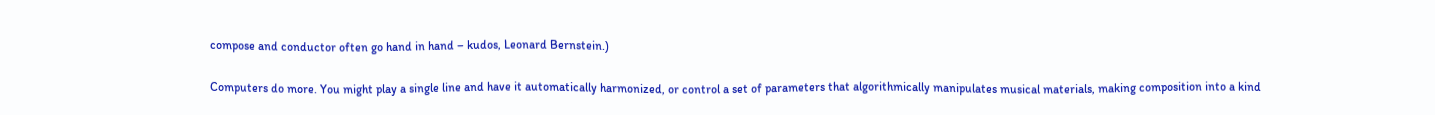compose and conductor often go hand in hand – kudos, Leonard Bernstein.)

Computers do more. You might play a single line and have it automatically harmonized, or control a set of parameters that algorithmically manipulates musical materials, making composition into a kind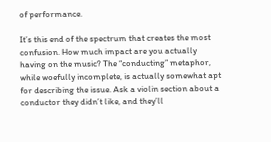of performance.

It’s this end of the spectrum that creates the most confusion. How much impact are you actually having on the music? The “conducting” metaphor, while woefully incomplete, is actually somewhat apt for describing the issue. Ask a violin section about a conductor they didn’t like, and they’ll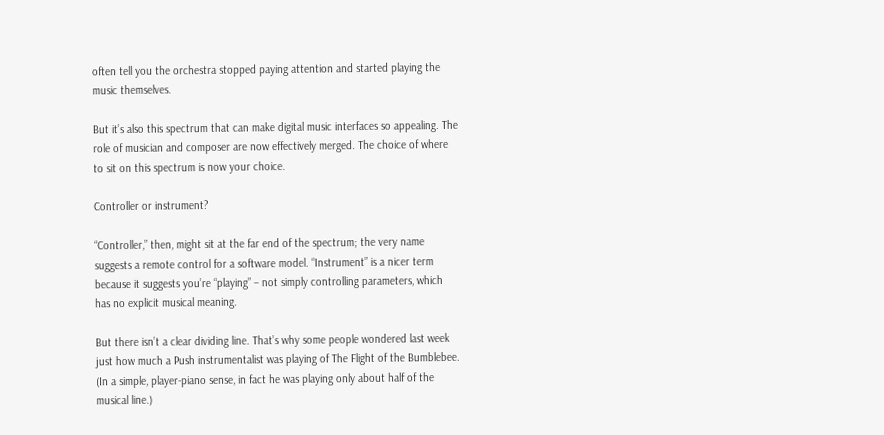often tell you the orchestra stopped paying attention and started playing the music themselves.

But it’s also this spectrum that can make digital music interfaces so appealing. The role of musician and composer are now effectively merged. The choice of where to sit on this spectrum is now your choice.

Controller or instrument?

“Controller,” then, might sit at the far end of the spectrum; the very name suggests a remote control for a software model. “Instrument” is a nicer term because it suggests you’re “playing” – not simply controlling parameters, which has no explicit musical meaning.

But there isn’t a clear dividing line. That’s why some people wondered last week just how much a Push instrumentalist was playing of The Flight of the Bumblebee. (In a simple, player-piano sense, in fact he was playing only about half of the musical line.)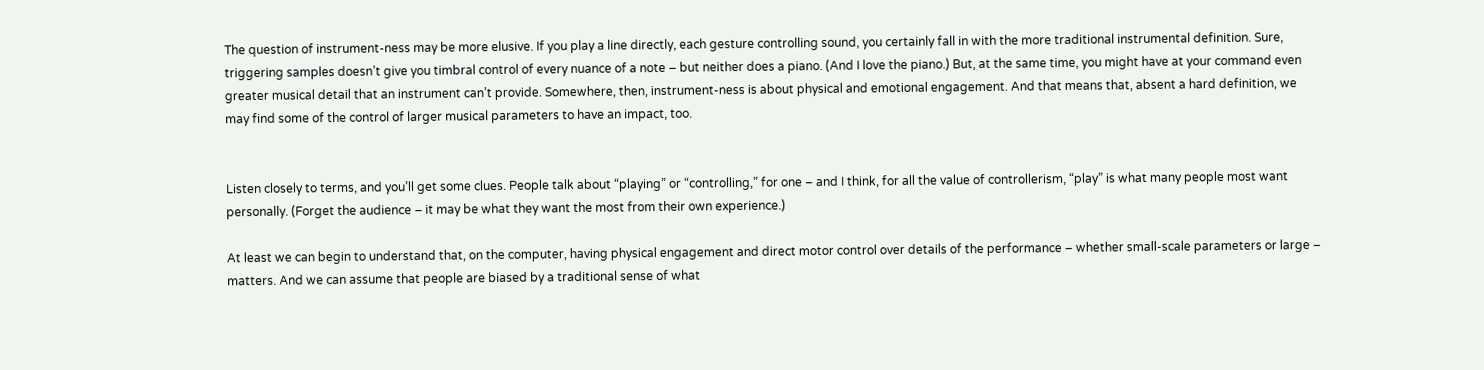The question of instrument-ness may be more elusive. If you play a line directly, each gesture controlling sound, you certainly fall in with the more traditional instrumental definition. Sure, triggering samples doesn’t give you timbral control of every nuance of a note – but neither does a piano. (And I love the piano.) But, at the same time, you might have at your command even greater musical detail that an instrument can’t provide. Somewhere, then, instrument-ness is about physical and emotional engagement. And that means that, absent a hard definition, we may find some of the control of larger musical parameters to have an impact, too.


Listen closely to terms, and you’ll get some clues. People talk about “playing” or “controlling,” for one – and I think, for all the value of controllerism, “play” is what many people most want personally. (Forget the audience – it may be what they want the most from their own experience.)

At least we can begin to understand that, on the computer, having physical engagement and direct motor control over details of the performance – whether small-scale parameters or large – matters. And we can assume that people are biased by a traditional sense of what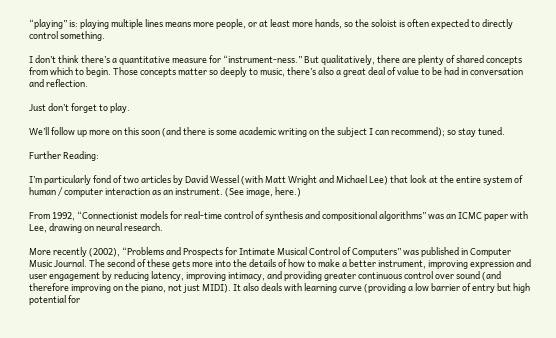“playing” is: playing multiple lines means more people, or at least more hands, so the soloist is often expected to directly control something.

I don’t think there’s a quantitative measure for “instrument-ness.” But qualitatively, there are plenty of shared concepts from which to begin. Those concepts matter so deeply to music, there’s also a great deal of value to be had in conversation and reflection.

Just don’t forget to play.

We’ll follow up more on this soon (and there is some academic writing on the subject I can recommend); so stay tuned.

Further Reading:

I’m particularly fond of two articles by David Wessel (with Matt Wright and Michael Lee) that look at the entire system of human / computer interaction as an instrument. (See image, here.)

From 1992, “Connectionist models for real-time control of synthesis and compositional algorithms” was an ICMC paper with Lee, drawing on neural research.

More recently (2002), “Problems and Prospects for Intimate Musical Control of Computers” was published in Computer Music Journal. The second of these gets more into the details of how to make a better instrument, improving expression and user engagement by reducing latency, improving intimacy, and providing greater continuous control over sound (and therefore improving on the piano, not just MIDI). It also deals with learning curve (providing a low barrier of entry but high potential for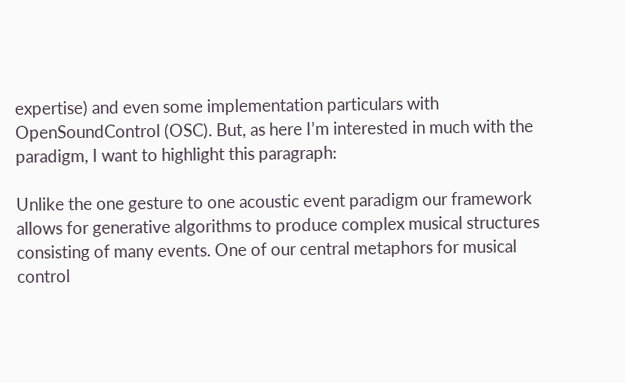expertise) and even some implementation particulars with OpenSoundControl (OSC). But, as here I’m interested in much with the paradigm, I want to highlight this paragraph:

Unlike the one gesture to one acoustic event paradigm our framework allows for generative algorithms to produce complex musical structures consisting of many events. One of our central metaphors for musical control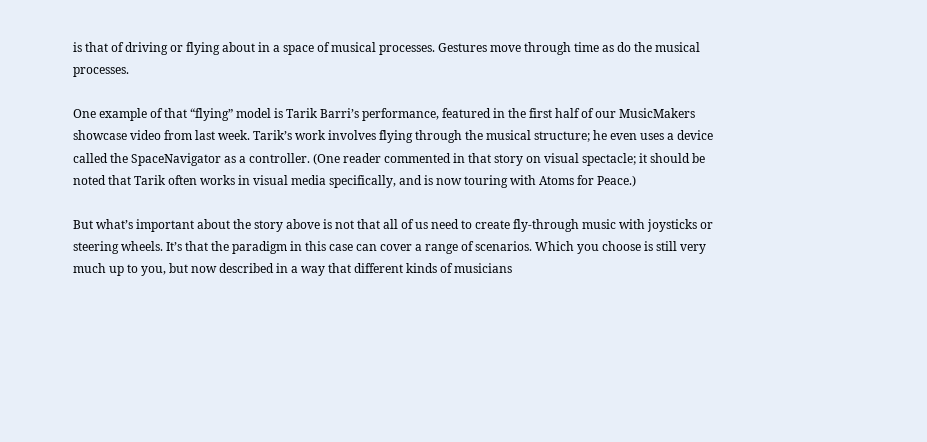is that of driving or flying about in a space of musical processes. Gestures move through time as do the musical processes.

One example of that “flying” model is Tarik Barri’s performance, featured in the first half of our MusicMakers showcase video from last week. Tarik’s work involves flying through the musical structure; he even uses a device called the SpaceNavigator as a controller. (One reader commented in that story on visual spectacle; it should be noted that Tarik often works in visual media specifically, and is now touring with Atoms for Peace.)

But what’s important about the story above is not that all of us need to create fly-through music with joysticks or steering wheels. It’s that the paradigm in this case can cover a range of scenarios. Which you choose is still very much up to you, but now described in a way that different kinds of musicians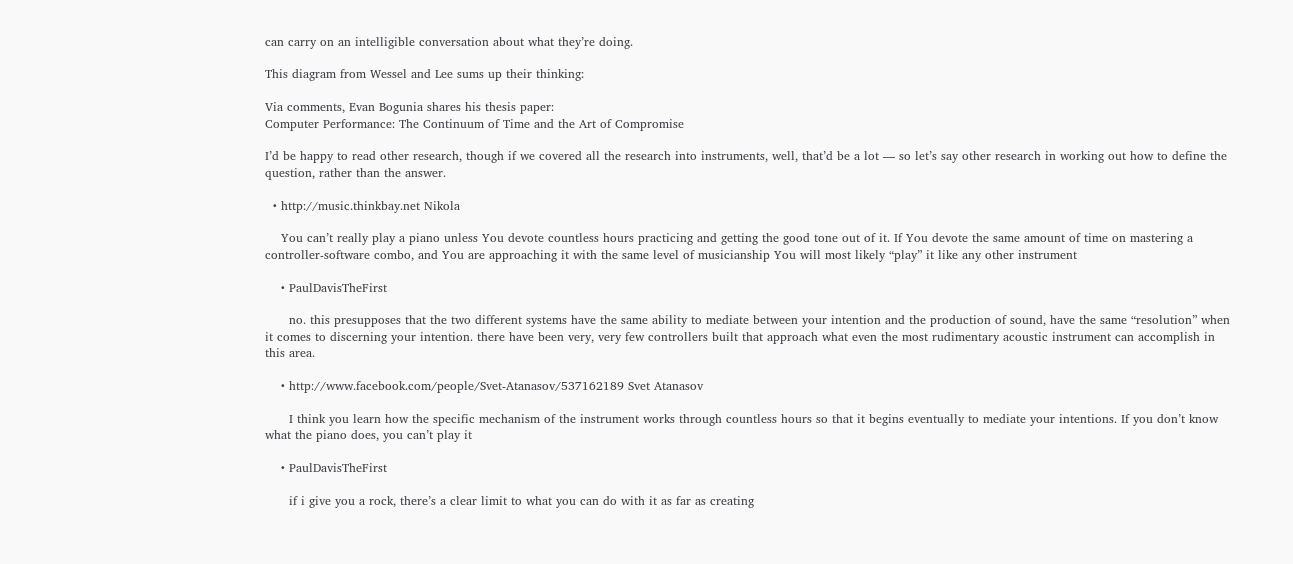can carry on an intelligible conversation about what they’re doing.

This diagram from Wessel and Lee sums up their thinking:

Via comments, Evan Bogunia shares his thesis paper:
Computer Performance: The Continuum of Time and the Art of Compromise

I’d be happy to read other research, though if we covered all the research into instruments, well, that’d be a lot — so let’s say other research in working out how to define the question, rather than the answer.

  • http://music.thinkbay.net Nikola

    You can’t really play a piano unless You devote countless hours practicing and getting the good tone out of it. If You devote the same amount of time on mastering a controller-software combo, and You are approaching it with the same level of musicianship You will most likely “play” it like any other instrument

    • PaulDavisTheFirst

      no. this presupposes that the two different systems have the same ability to mediate between your intention and the production of sound, have the same “resolution” when it comes to discerning your intention. there have been very, very few controllers built that approach what even the most rudimentary acoustic instrument can accomplish in this area.

    • http://www.facebook.com/people/Svet-Atanasov/537162189 Svet Atanasov

      I think you learn how the specific mechanism of the instrument works through countless hours so that it begins eventually to mediate your intentions. If you don’t know what the piano does, you can’t play it

    • PaulDavisTheFirst

      if i give you a rock, there’s a clear limit to what you can do with it as far as creating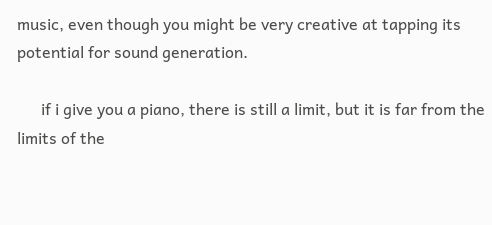music, even though you might be very creative at tapping its potential for sound generation.

      if i give you a piano, there is still a limit, but it is far from the limits of the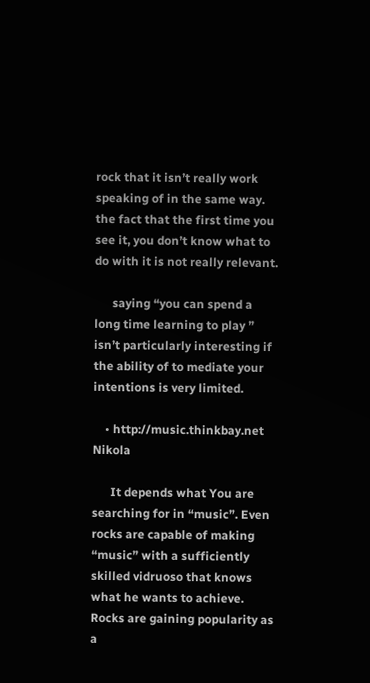rock that it isn’t really work speaking of in the same way. the fact that the first time you see it, you don’t know what to do with it is not really relevant.

      saying “you can spend a long time learning to play ” isn’t particularly interesting if the ability of to mediate your intentions is very limited.

    • http://music.thinkbay.net Nikola

      It depends what You are searching for in “music”. Even rocks are capable of making “music” with a sufficiently skilled vidruoso that knows what he wants to achieve. Rocks are gaining popularity as a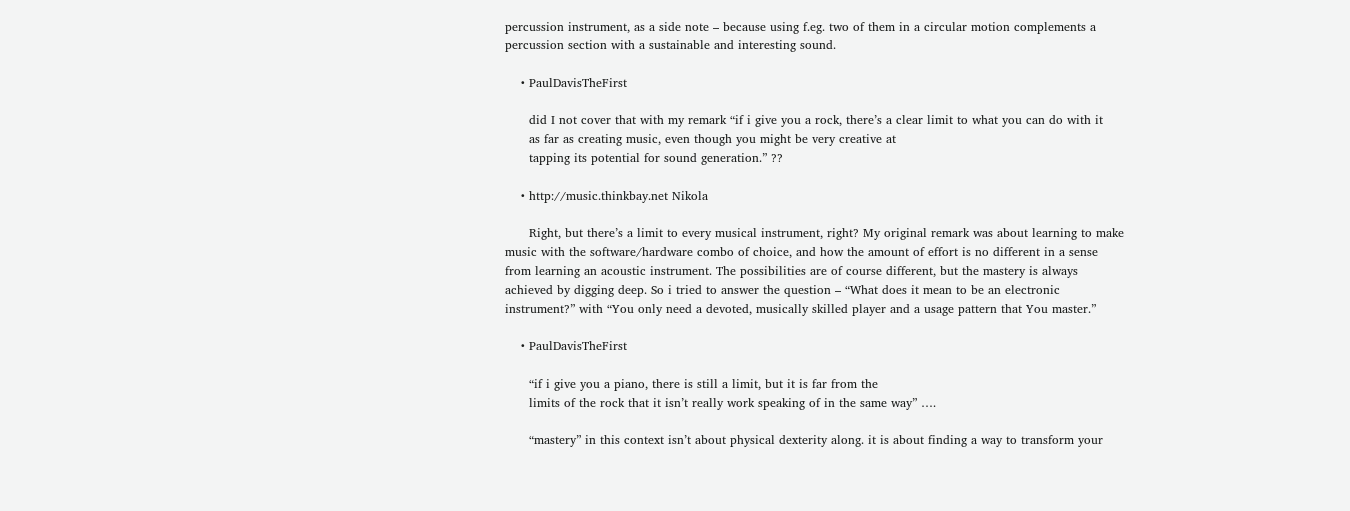percussion instrument, as a side note – because using f.eg. two of them in a circular motion complements a percussion section with a sustainable and interesting sound.

    • PaulDavisTheFirst

      did I not cover that with my remark “if i give you a rock, there’s a clear limit to what you can do with it
      as far as creating music, even though you might be very creative at
      tapping its potential for sound generation.” ??

    • http://music.thinkbay.net Nikola

      Right, but there’s a limit to every musical instrument, right? My original remark was about learning to make music with the software/hardware combo of choice, and how the amount of effort is no different in a sense from learning an acoustic instrument. The possibilities are of course different, but the mastery is always achieved by digging deep. So i tried to answer the question – “What does it mean to be an electronic instrument?” with “You only need a devoted, musically skilled player and a usage pattern that You master.”

    • PaulDavisTheFirst

      “if i give you a piano, there is still a limit, but it is far from the
      limits of the rock that it isn’t really work speaking of in the same way” ….

      “mastery” in this context isn’t about physical dexterity along. it is about finding a way to transform your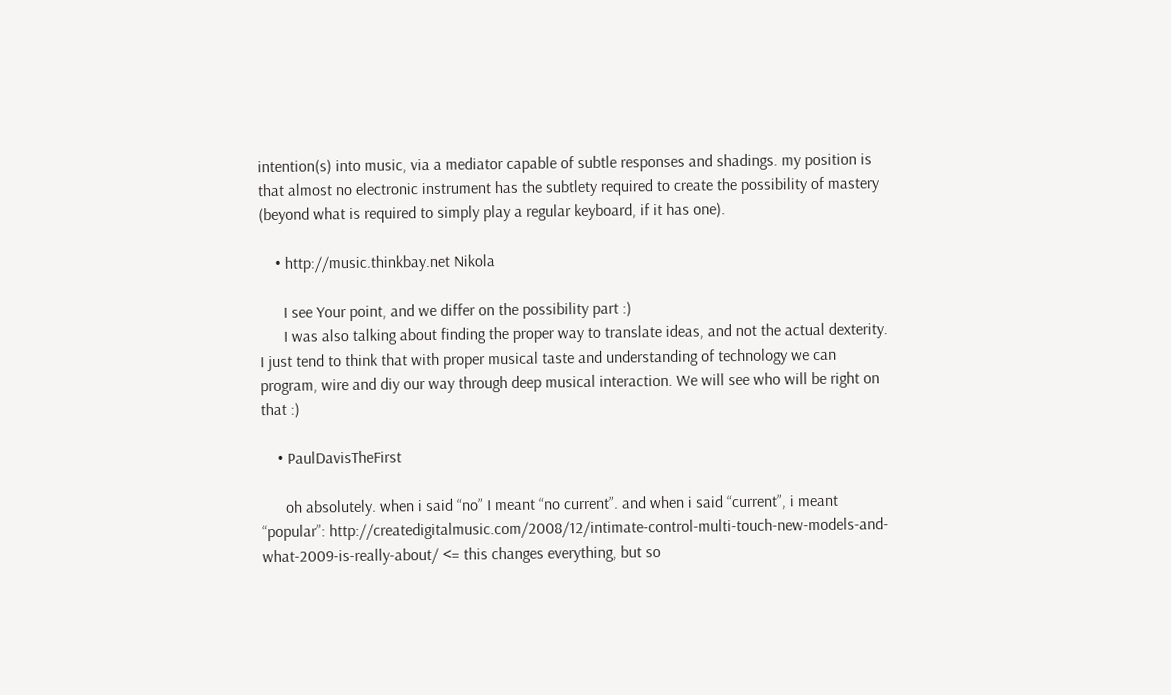intention(s) into music, via a mediator capable of subtle responses and shadings. my position is that almost no electronic instrument has the subtlety required to create the possibility of mastery (beyond what is required to simply play a regular keyboard, if it has one).

    • http://music.thinkbay.net Nikola

      I see Your point, and we differ on the possibility part :)
      I was also talking about finding the proper way to translate ideas, and not the actual dexterity. I just tend to think that with proper musical taste and understanding of technology we can program, wire and diy our way through deep musical interaction. We will see who will be right on that :)

    • PaulDavisTheFirst

      oh absolutely. when i said “no” I meant “no current”. and when i said “current”, i meant “popular”: http://createdigitalmusic.com/2008/12/intimate-control-multi-touch-new-models-and-what-2009-is-really-about/ <= this changes everything, but so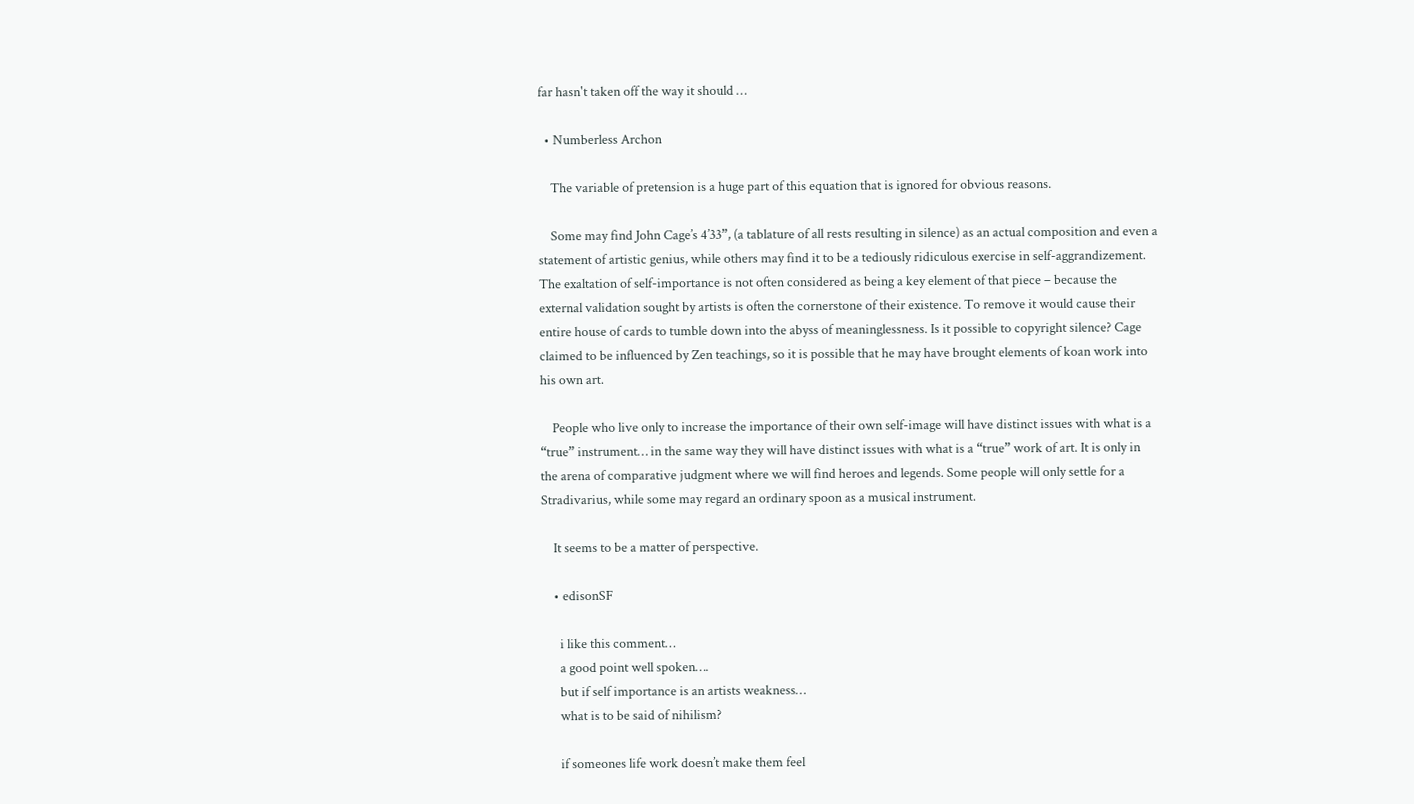far hasn't taken off the way it should …

  • Numberless Archon

    The variable of pretension is a huge part of this equation that is ignored for obvious reasons.

    Some may find John Cage’s 4’33”, (a tablature of all rests resulting in silence) as an actual composition and even a statement of artistic genius, while others may find it to be a tediously ridiculous exercise in self-aggrandizement. The exaltation of self-importance is not often considered as being a key element of that piece – because the external validation sought by artists is often the cornerstone of their existence. To remove it would cause their entire house of cards to tumble down into the abyss of meaninglessness. Is it possible to copyright silence? Cage claimed to be influenced by Zen teachings, so it is possible that he may have brought elements of koan work into his own art.

    People who live only to increase the importance of their own self-image will have distinct issues with what is a “true” instrument… in the same way they will have distinct issues with what is a “true” work of art. It is only in the arena of comparative judgment where we will find heroes and legends. Some people will only settle for a Stradivarius, while some may regard an ordinary spoon as a musical instrument.

    It seems to be a matter of perspective.

    • edisonSF

      i like this comment…
      a good point well spoken….
      but if self importance is an artists weakness…
      what is to be said of nihilism?

      if someones life work doesn’t make them feel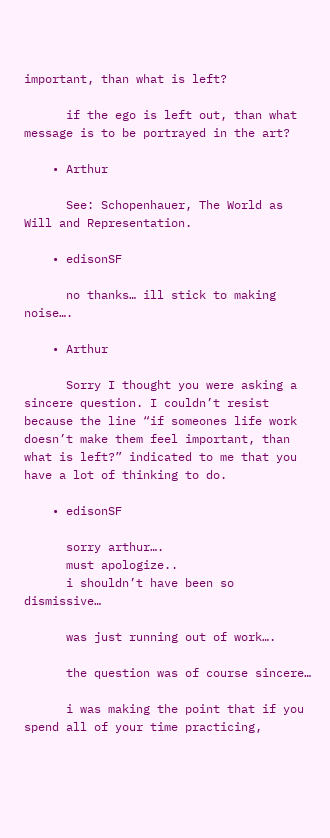important, than what is left?

      if the ego is left out, than what message is to be portrayed in the art?

    • Arthur

      See: Schopenhauer, The World as Will and Representation.

    • edisonSF

      no thanks… ill stick to making noise….

    • Arthur

      Sorry I thought you were asking a sincere question. I couldn’t resist because the line “if someones life work doesn’t make them feel important, than what is left?” indicated to me that you have a lot of thinking to do.

    • edisonSF

      sorry arthur….
      must apologize..
      i shouldn’t have been so dismissive…

      was just running out of work….

      the question was of course sincere…

      i was making the point that if you spend all of your time practicing,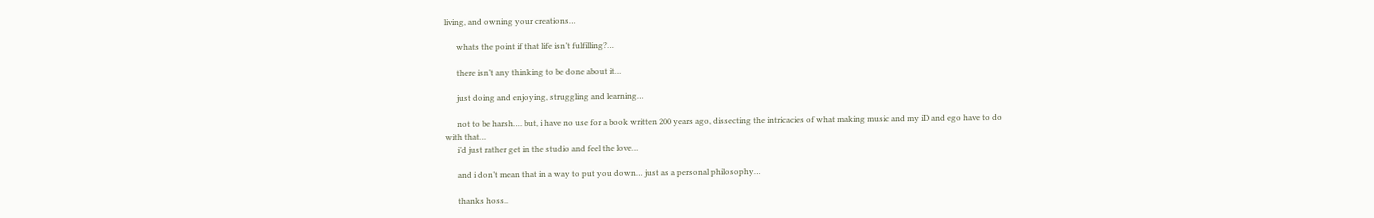living, and owning your creations…

      whats the point if that life isn’t fulfilling?…

      there isn’t any thinking to be done about it…

      just doing and enjoying, struggling and learning…

      not to be harsh…. but, i have no use for a book written 200 years ago, dissecting the intricacies of what making music and my iD and ego have to do with that…
      i’d just rather get in the studio and feel the love…

      and i don’t mean that in a way to put you down… just as a personal philosophy…

      thanks hoss..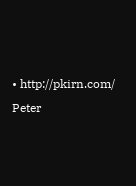• http://pkirn.com/ Peter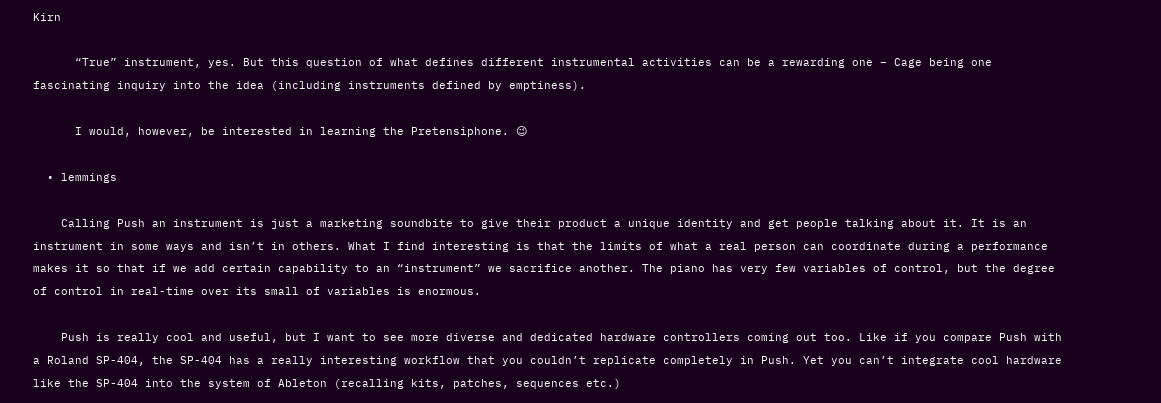Kirn

      “True” instrument, yes. But this question of what defines different instrumental activities can be a rewarding one – Cage being one fascinating inquiry into the idea (including instruments defined by emptiness).

      I would, however, be interested in learning the Pretensiphone. 😉

  • lemmings

    Calling Push an instrument is just a marketing soundbite to give their product a unique identity and get people talking about it. It is an instrument in some ways and isn’t in others. What I find interesting is that the limits of what a real person can coordinate during a performance makes it so that if we add certain capability to an “instrument” we sacrifice another. The piano has very few variables of control, but the degree of control in real-time over its small of variables is enormous.

    Push is really cool and useful, but I want to see more diverse and dedicated hardware controllers coming out too. Like if you compare Push with a Roland SP-404, the SP-404 has a really interesting workflow that you couldn’t replicate completely in Push. Yet you can’t integrate cool hardware like the SP-404 into the system of Ableton (recalling kits, patches, sequences etc.)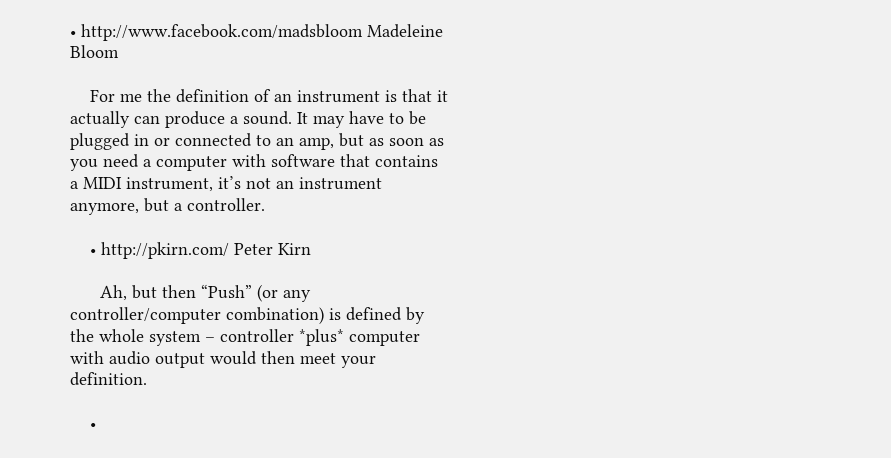• http://www.facebook.com/madsbloom Madeleine Bloom

    For me the definition of an instrument is that it actually can produce a sound. It may have to be plugged in or connected to an amp, but as soon as you need a computer with software that contains a MIDI instrument, it’s not an instrument anymore, but a controller.

    • http://pkirn.com/ Peter Kirn

      Ah, but then “Push” (or any controller/computer combination) is defined by the whole system – controller *plus* computer with audio output would then meet your definition.

    •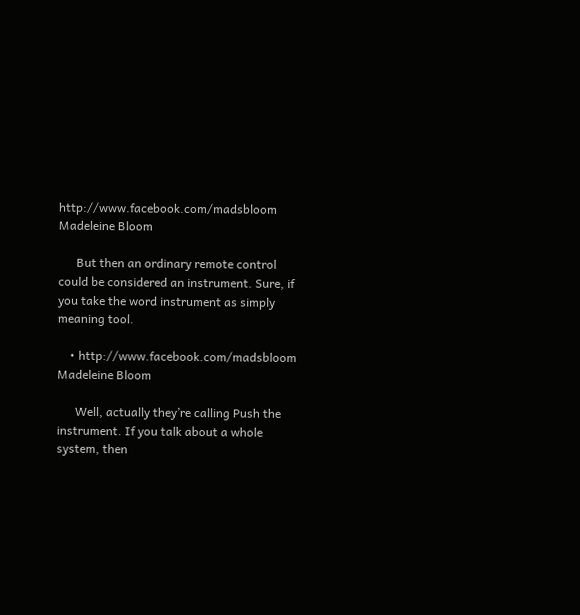http://www.facebook.com/madsbloom Madeleine Bloom

      But then an ordinary remote control could be considered an instrument. Sure, if you take the word instrument as simply meaning tool.

    • http://www.facebook.com/madsbloom Madeleine Bloom

      Well, actually they’re calling Push the instrument. If you talk about a whole system, then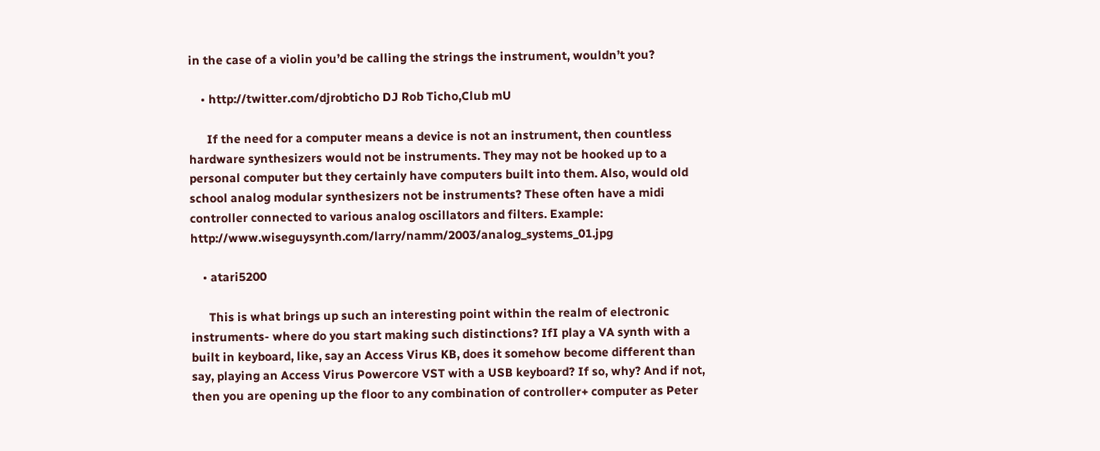in the case of a violin you’d be calling the strings the instrument, wouldn’t you?

    • http://twitter.com/djrobticho DJ Rob Ticho,Club mU

      If the need for a computer means a device is not an instrument, then countless hardware synthesizers would not be instruments. They may not be hooked up to a personal computer but they certainly have computers built into them. Also, would old school analog modular synthesizers not be instruments? These often have a midi controller connected to various analog oscillators and filters. Example: http://www.wiseguysynth.com/larry/namm/2003/analog_systems_01.jpg

    • atari5200

      This is what brings up such an interesting point within the realm of electronic instruments- where do you start making such distinctions? IfI play a VA synth with a built in keyboard, like, say an Access Virus KB, does it somehow become different than say, playing an Access Virus Powercore VST with a USB keyboard? If so, why? And if not, then you are opening up the floor to any combination of controller+ computer as Peter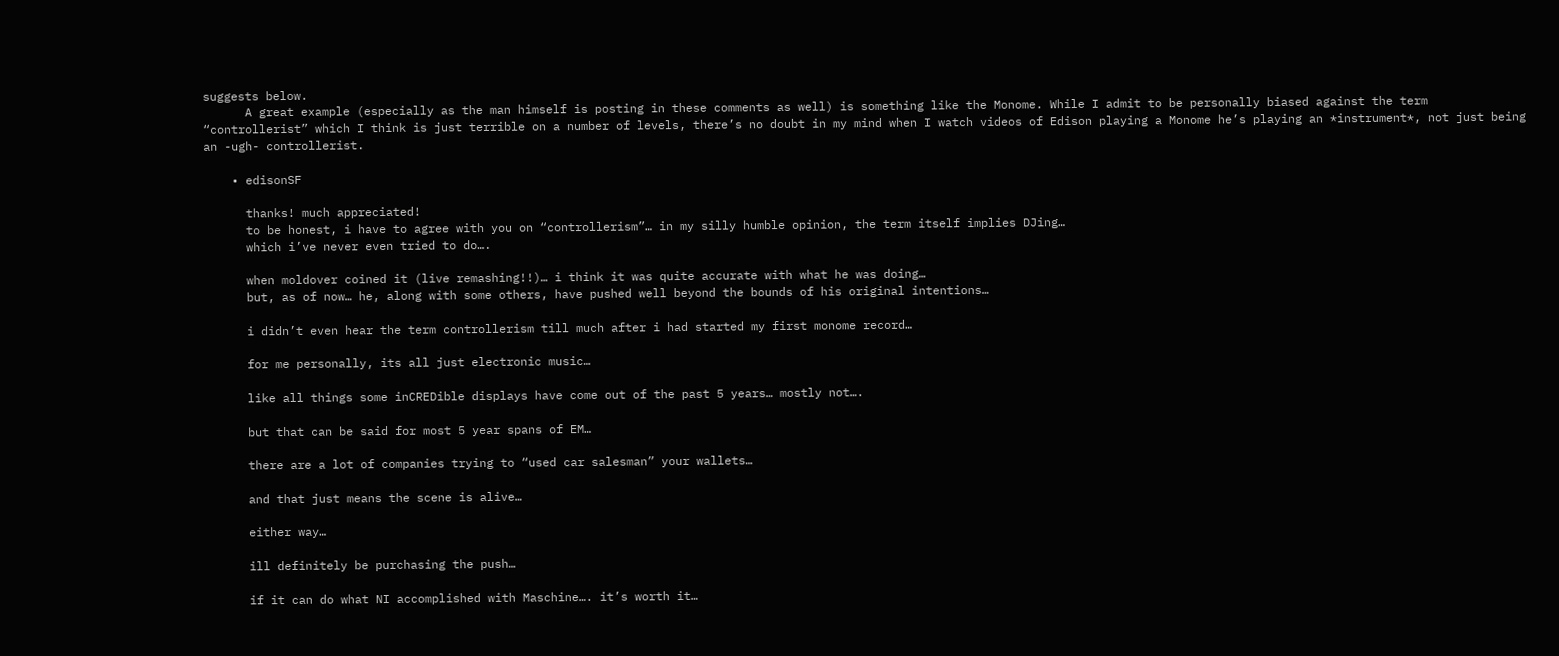suggests below.
      A great example (especially as the man himself is posting in these comments as well) is something like the Monome. While I admit to be personally biased against the term “controllerist” which I think is just terrible on a number of levels, there’s no doubt in my mind when I watch videos of Edison playing a Monome he’s playing an *instrument*, not just being an -ugh- controllerist.

    • edisonSF

      thanks! much appreciated!
      to be honest, i have to agree with you on “controllerism”… in my silly humble opinion, the term itself implies DJing…
      which i’ve never even tried to do….

      when moldover coined it (live remashing!!)… i think it was quite accurate with what he was doing…
      but, as of now… he, along with some others, have pushed well beyond the bounds of his original intentions…

      i didn’t even hear the term controllerism till much after i had started my first monome record…

      for me personally, its all just electronic music…

      like all things some inCREDible displays have come out of the past 5 years… mostly not….

      but that can be said for most 5 year spans of EM…

      there are a lot of companies trying to “used car salesman” your wallets…

      and that just means the scene is alive…

      either way…

      ill definitely be purchasing the push…

      if it can do what NI accomplished with Maschine…. it’s worth it…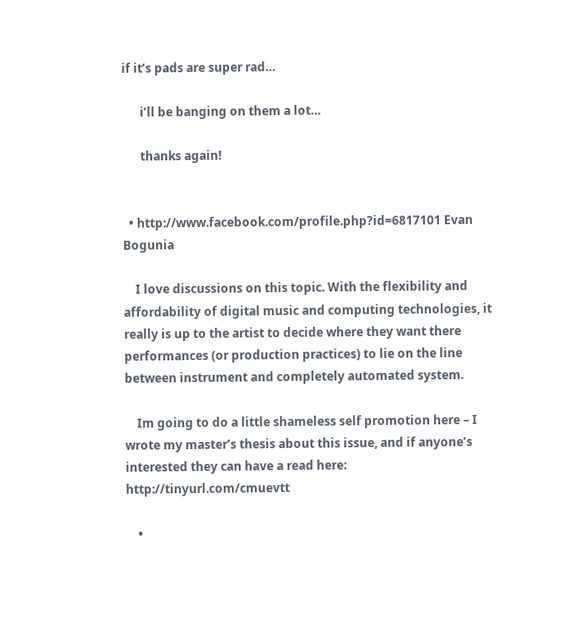if it’s pads are super rad…

      i’ll be banging on them a lot…

      thanks again!


  • http://www.facebook.com/profile.php?id=6817101 Evan Bogunia

    I love discussions on this topic. With the flexibility and affordability of digital music and computing technologies, it really is up to the artist to decide where they want there performances (or production practices) to lie on the line between instrument and completely automated system.

    Im going to do a little shameless self promotion here – I wrote my master’s thesis about this issue, and if anyone’s interested they can have a read here: http://tinyurl.com/cmuevtt

    •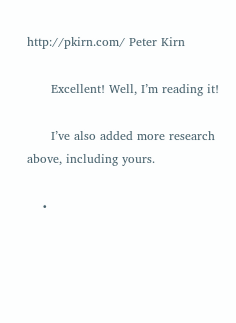http://pkirn.com/ Peter Kirn

      Excellent! Well, I’m reading it!

      I’ve also added more research above, including yours.

    •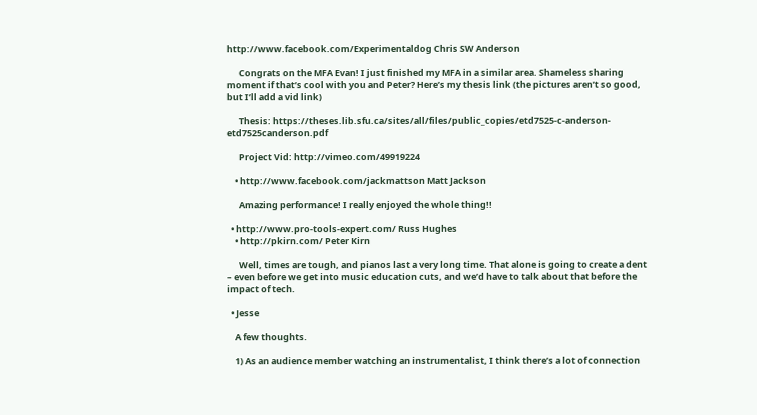http://www.facebook.com/Experimentaldog Chris SW Anderson

      Congrats on the MFA Evan! I just finished my MFA in a similar area. Shameless sharing moment if that’s cool with you and Peter? Here’s my thesis link (the pictures aren’t so good, but I’ll add a vid link)

      Thesis: https://theses.lib.sfu.ca/sites/all/files/public_copies/etd7525-c-anderson-etd7525canderson.pdf

      Project Vid: http://vimeo.com/49919224

    • http://www.facebook.com/jackmattson Matt Jackson

      Amazing performance! I really enjoyed the whole thing!!

  • http://www.pro-tools-expert.com/ Russ Hughes
    • http://pkirn.com/ Peter Kirn

      Well, times are tough, and pianos last a very long time. That alone is going to create a dent – even before we get into music education cuts, and we’d have to talk about that before the impact of tech.

  • Jesse

    A few thoughts.

    1) As an audience member watching an instrumentalist, I think there’s a lot of connection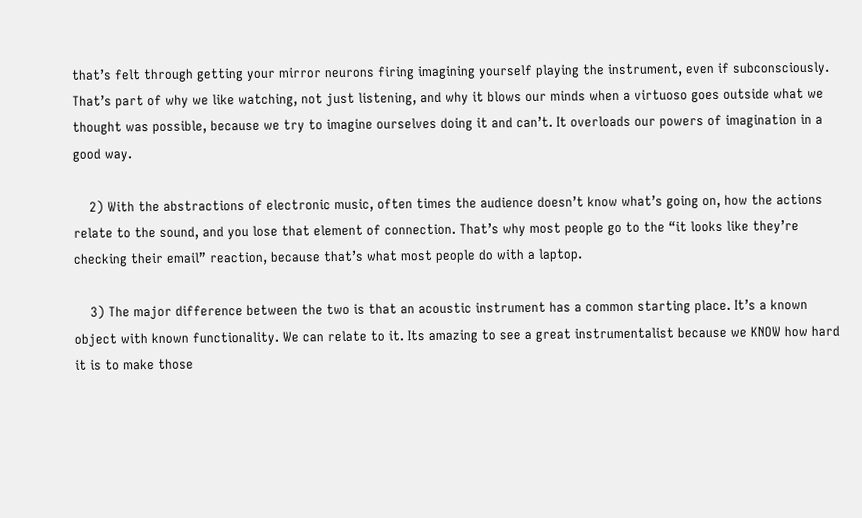that’s felt through getting your mirror neurons firing imagining yourself playing the instrument, even if subconsciously. That’s part of why we like watching, not just listening, and why it blows our minds when a virtuoso goes outside what we thought was possible, because we try to imagine ourselves doing it and can’t. It overloads our powers of imagination in a good way.

    2) With the abstractions of electronic music, often times the audience doesn’t know what’s going on, how the actions relate to the sound, and you lose that element of connection. That’s why most people go to the “it looks like they’re checking their email” reaction, because that’s what most people do with a laptop.

    3) The major difference between the two is that an acoustic instrument has a common starting place. It’s a known object with known functionality. We can relate to it. Its amazing to see a great instrumentalist because we KNOW how hard it is to make those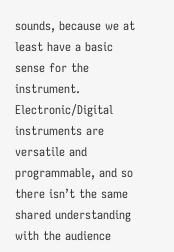sounds, because we at least have a basic sense for the instrument. Electronic/Digital instruments are versatile and programmable, and so there isn’t the same shared understanding with the audience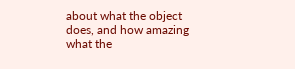about what the object does, and how amazing what the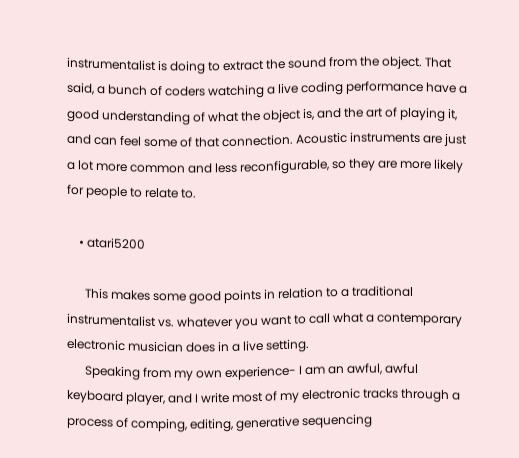instrumentalist is doing to extract the sound from the object. That said, a bunch of coders watching a live coding performance have a good understanding of what the object is, and the art of playing it, and can feel some of that connection. Acoustic instruments are just a lot more common and less reconfigurable, so they are more likely for people to relate to.

    • atari5200

      This makes some good points in relation to a traditional instrumentalist vs. whatever you want to call what a contemporary electronic musician does in a live setting.
      Speaking from my own experience- I am an awful, awful keyboard player, and I write most of my electronic tracks through a process of comping, editing, generative sequencing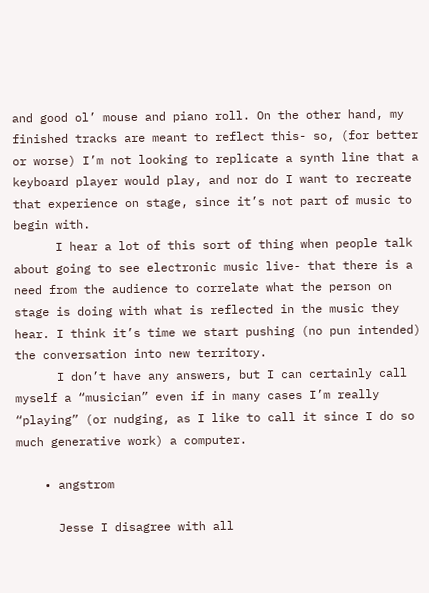and good ol’ mouse and piano roll. On the other hand, my finished tracks are meant to reflect this- so, (for better or worse) I’m not looking to replicate a synth line that a keyboard player would play, and nor do I want to recreate that experience on stage, since it’s not part of music to begin with.
      I hear a lot of this sort of thing when people talk about going to see electronic music live- that there is a need from the audience to correlate what the person on stage is doing with what is reflected in the music they hear. I think it’s time we start pushing (no pun intended) the conversation into new territory.
      I don’t have any answers, but I can certainly call myself a “musician” even if in many cases I’m really “playing” (or nudging, as I like to call it since I do so much generative work) a computer.

    • angstrom

      Jesse I disagree with all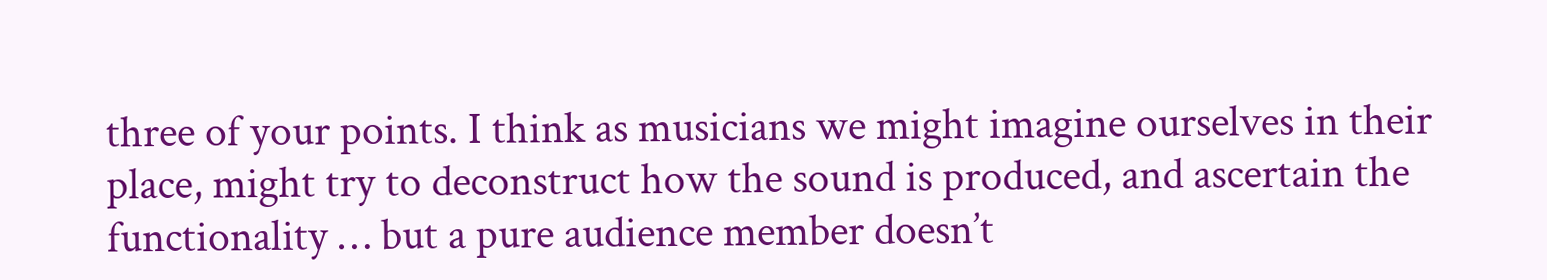three of your points. I think as musicians we might imagine ourselves in their place, might try to deconstruct how the sound is produced, and ascertain the functionality … but a pure audience member doesn’t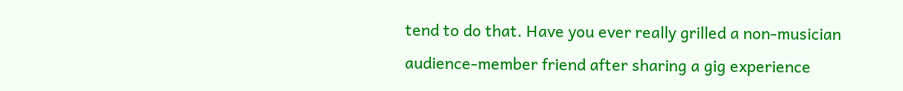tend to do that. Have you ever really grilled a non-musician audience-member friend after sharing a gig experience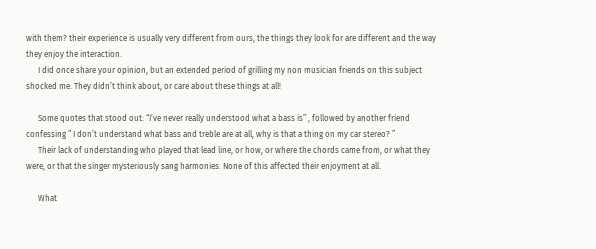with them? their experience is usually very different from ours, the things they look for are different and the way they enjoy the interaction.
      I did once share your opinion, but an extended period of grilling my non musician friends on this subject shocked me. They didn’t think about, or care about these things at all!

      Some quotes that stood out: “I’ve never really understood what a bass is” , followed by another friend confessing ” I don’t understand what bass and treble are at all, why is that a thing on my car stereo? ”
      Their lack of understanding who played that lead line, or how, or where the chords came from, or what they were, or that the singer mysteriously sang harmonies. None of this affected their enjoyment at all.

      What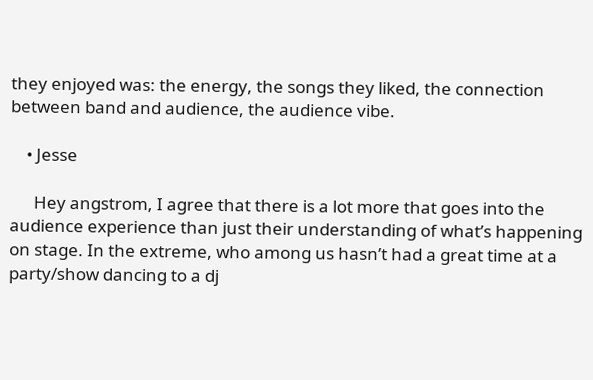they enjoyed was: the energy, the songs they liked, the connection between band and audience, the audience vibe.

    • Jesse

      Hey angstrom, I agree that there is a lot more that goes into the audience experience than just their understanding of what’s happening on stage. In the extreme, who among us hasn’t had a great time at a party/show dancing to a dj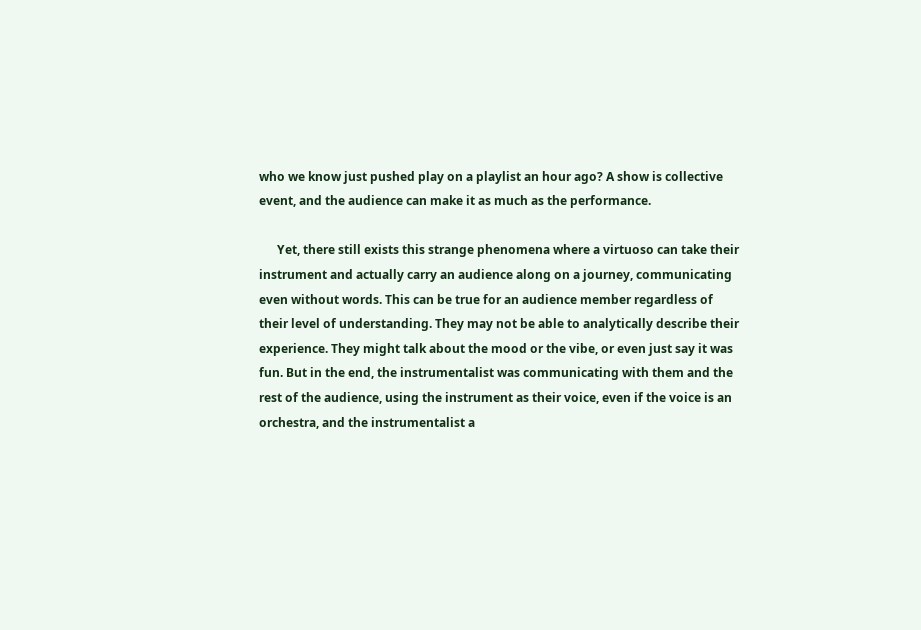who we know just pushed play on a playlist an hour ago? A show is collective event, and the audience can make it as much as the performance.

      Yet, there still exists this strange phenomena where a virtuoso can take their instrument and actually carry an audience along on a journey, communicating even without words. This can be true for an audience member regardless of their level of understanding. They may not be able to analytically describe their experience. They might talk about the mood or the vibe, or even just say it was fun. But in the end, the instrumentalist was communicating with them and the rest of the audience, using the instrument as their voice, even if the voice is an orchestra, and the instrumentalist a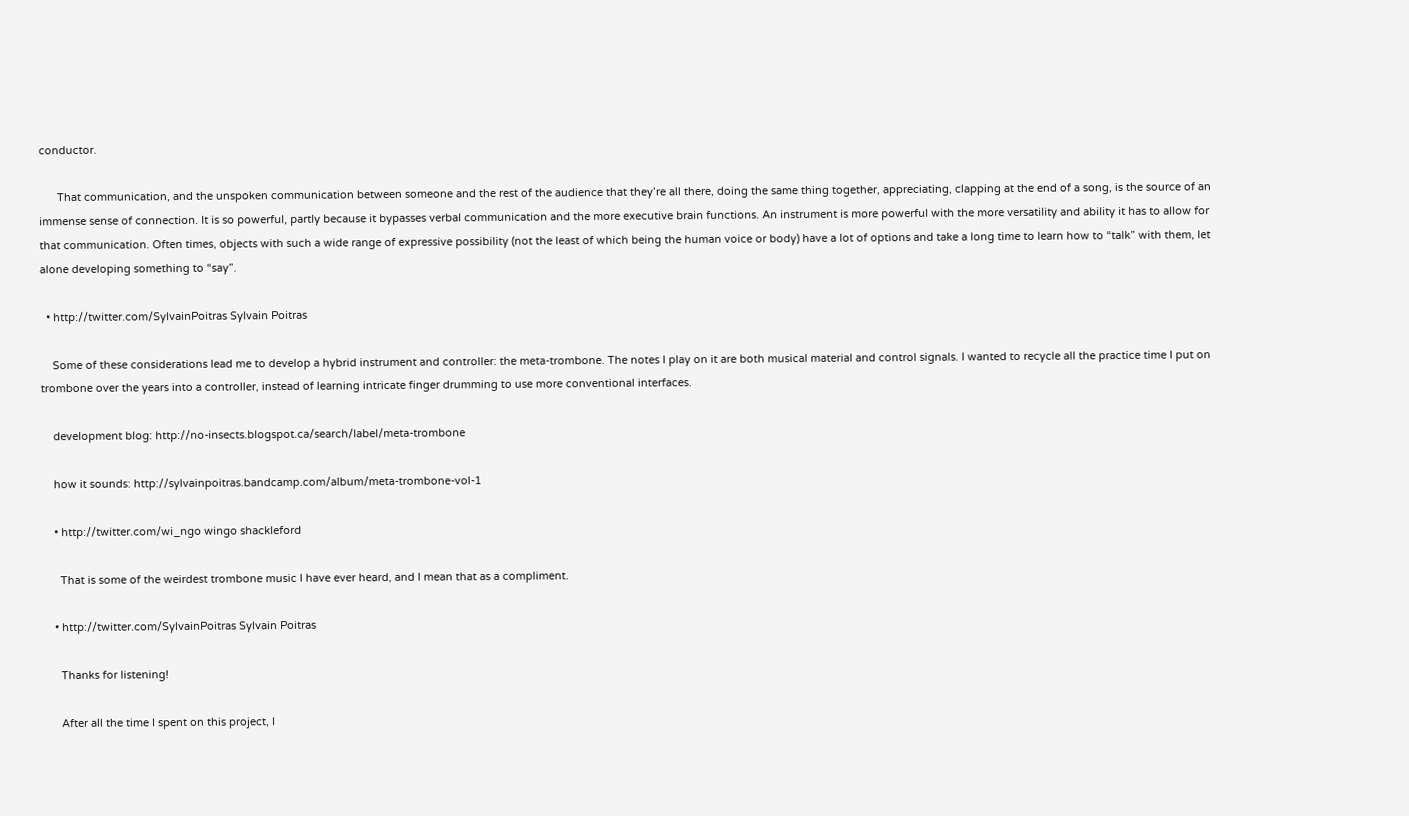conductor.

      That communication, and the unspoken communication between someone and the rest of the audience that they’re all there, doing the same thing together, appreciating, clapping at the end of a song, is the source of an immense sense of connection. It is so powerful, partly because it bypasses verbal communication and the more executive brain functions. An instrument is more powerful with the more versatility and ability it has to allow for that communication. Often times, objects with such a wide range of expressive possibility (not the least of which being the human voice or body) have a lot of options and take a long time to learn how to “talk” with them, let alone developing something to “say”.

  • http://twitter.com/SylvainPoitras Sylvain Poitras

    Some of these considerations lead me to develop a hybrid instrument and controller: the meta-trombone. The notes I play on it are both musical material and control signals. I wanted to recycle all the practice time I put on trombone over the years into a controller, instead of learning intricate finger drumming to use more conventional interfaces.

    development blog: http://no-insects.blogspot.ca/search/label/meta-trombone

    how it sounds: http://sylvainpoitras.bandcamp.com/album/meta-trombone-vol-1

    • http://twitter.com/wi_ngo wingo shackleford

      That is some of the weirdest trombone music I have ever heard, and I mean that as a compliment.

    • http://twitter.com/SylvainPoitras Sylvain Poitras

      Thanks for listening!

      After all the time I spent on this project, I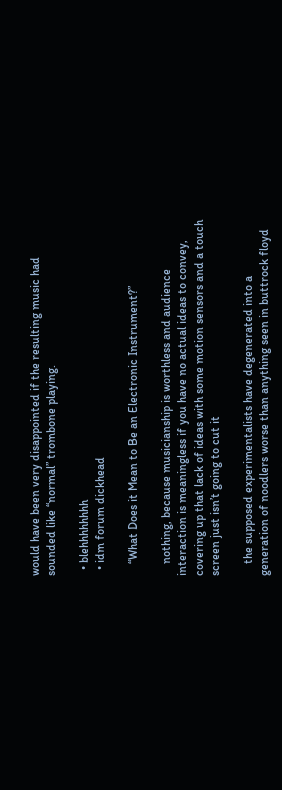would have been very disappointed if the resulting music had sounded like “normal” trombone playing.

  • blehhhhhhhh
  • idm forum dickhead

    “What Does it Mean to Be an Electronic Instrument?”

    nothing, because musicianship is worthless and audience interaction is meaningless if you have no actual ideas to convey, covering up that lack of ideas with some motion sensors and a touch screen just isn’t going to cut it

    the supposed experimentalists have degenerated into a generation of noodlers worse than anything seen in buttrock floyd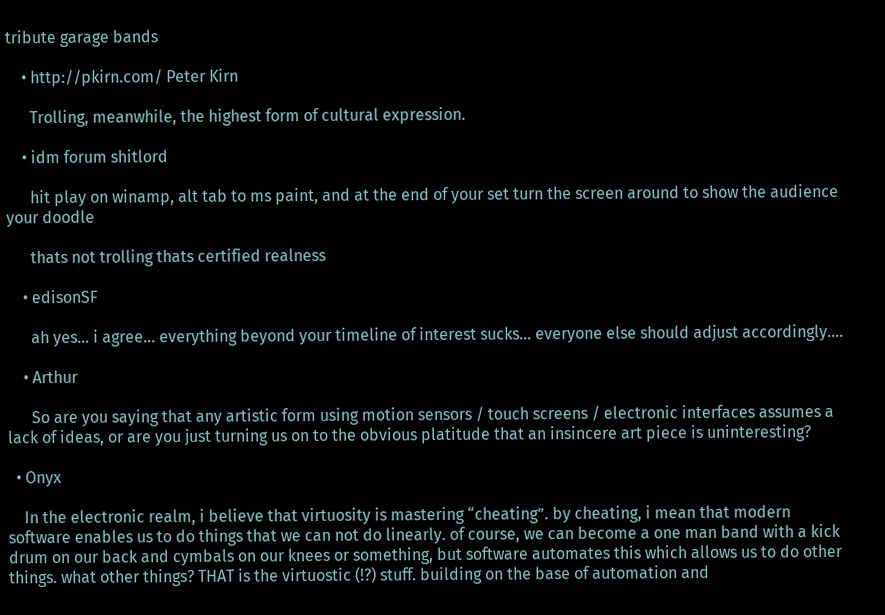tribute garage bands

    • http://pkirn.com/ Peter Kirn

      Trolling, meanwhile, the highest form of cultural expression.

    • idm forum shitlord

      hit play on winamp, alt tab to ms paint, and at the end of your set turn the screen around to show the audience your doodle

      thats not trolling thats certified realness

    • edisonSF

      ah yes… i agree… everything beyond your timeline of interest sucks… everyone else should adjust accordingly….

    • Arthur

      So are you saying that any artistic form using motion sensors / touch screens / electronic interfaces assumes a lack of ideas, or are you just turning us on to the obvious platitude that an insincere art piece is uninteresting?

  • Onyx

    In the electronic realm, i believe that virtuosity is mastering “cheating”. by cheating, i mean that modern software enables us to do things that we can not do linearly. of course, we can become a one man band with a kick drum on our back and cymbals on our knees or something, but software automates this which allows us to do other things. what other things? THAT is the virtuostic (!?) stuff. building on the base of automation and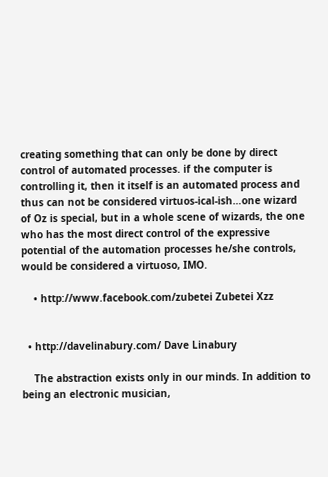creating something that can only be done by direct control of automated processes. if the computer is controlling it, then it itself is an automated process and thus can not be considered virtuos-ical-ish…one wizard of Oz is special, but in a whole scene of wizards, the one who has the most direct control of the expressive potential of the automation processes he/she controls, would be considered a virtuoso, IMO.

    • http://www.facebook.com/zubetei Zubetei Xzz


  • http://davelinabury.com/ Dave Linabury

    The abstraction exists only in our minds. In addition to being an electronic musician,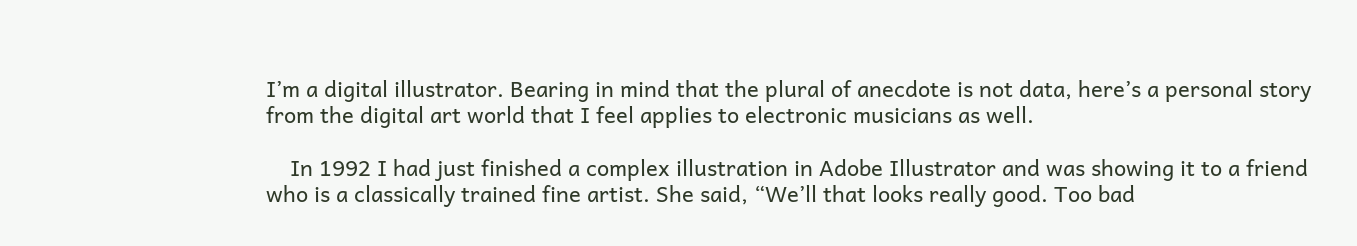I’m a digital illustrator. Bearing in mind that the plural of anecdote is not data, here’s a personal story from the digital art world that I feel applies to electronic musicians as well.

    In 1992 I had just finished a complex illustration in Adobe Illustrator and was showing it to a friend who is a classically trained fine artist. She said, “We’ll that looks really good. Too bad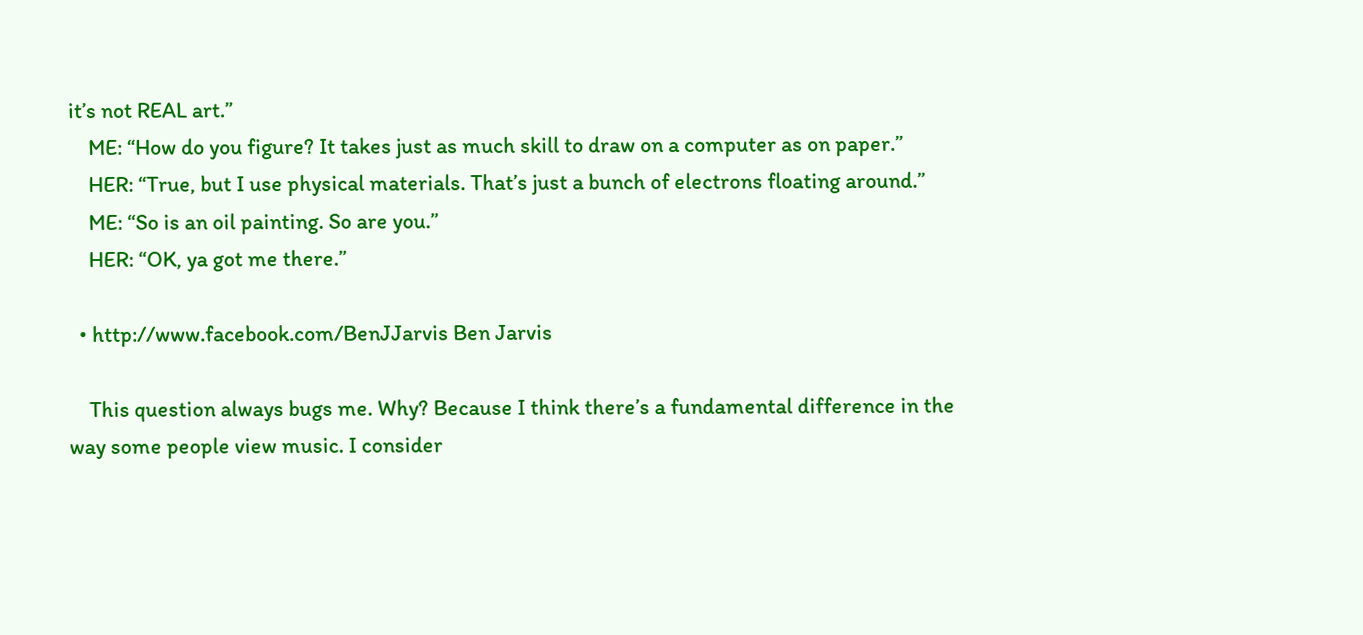it’s not REAL art.”
    ME: “How do you figure? It takes just as much skill to draw on a computer as on paper.”
    HER: “True, but I use physical materials. That’s just a bunch of electrons floating around.”
    ME: “So is an oil painting. So are you.”
    HER: “OK, ya got me there.”

  • http://www.facebook.com/BenJJarvis Ben Jarvis

    This question always bugs me. Why? Because I think there’s a fundamental difference in the way some people view music. I consider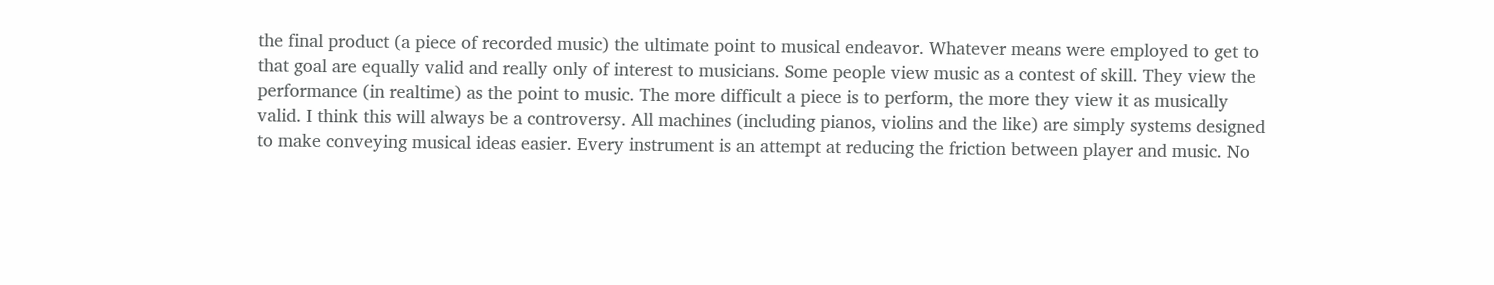the final product (a piece of recorded music) the ultimate point to musical endeavor. Whatever means were employed to get to that goal are equally valid and really only of interest to musicians. Some people view music as a contest of skill. They view the performance (in realtime) as the point to music. The more difficult a piece is to perform, the more they view it as musically valid. I think this will always be a controversy. All machines (including pianos, violins and the like) are simply systems designed to make conveying musical ideas easier. Every instrument is an attempt at reducing the friction between player and music. No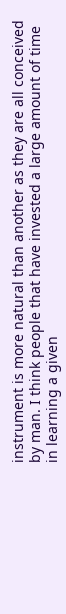instrument is more natural than another as they are all conceived by man. I think people that have invested a large amount of time in learning a given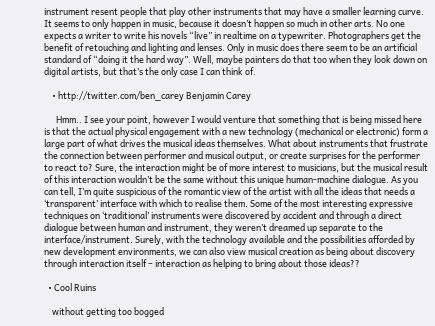instrument resent people that play other instruments that may have a smaller learning curve. It seems to only happen in music, because it doesn’t happen so much in other arts. No one expects a writer to write his novels “live” in realtime on a typewriter. Photographers get the benefit of retouching and lighting and lenses. Only in music does there seem to be an artificial standard of “doing it the hard way”. Well, maybe painters do that too when they look down on digital artists, but that’s the only case I can think of.

    • http://twitter.com/ben_carey Benjamin Carey

      Hmm.. I see your point, however I would venture that something that is being missed here is that the actual physical engagement with a new technology (mechanical or electronic) form a large part of what drives the musical ideas themselves. What about instruments that frustrate the connection between performer and musical output, or create surprises for the performer to react to? Sure, the interaction might be of more interest to musicians, but the musical result of this interaction wouldn’t be the same without this unique human-machine dialogue. As you can tell, I’m quite suspicious of the romantic view of the artist with all the ideas that needs a ‘transparent’ interface with which to realise them. Some of the most interesting expressive techniques on ‘traditional’ instruments were discovered by accident and through a direct dialogue between human and instrument, they weren’t dreamed up separate to the interface/instrument. Surely, with the technology available and the possibilities afforded by new development environments, we can also view musical creation as being about discovery through interaction itself – interaction as helping to bring about those ideas??

  • Cool Ruins

    without getting too bogged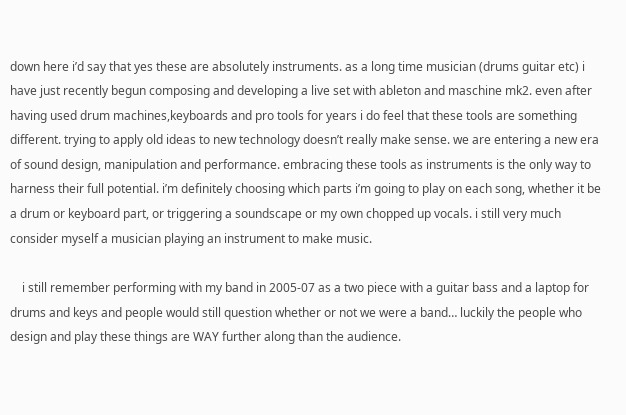down here i’d say that yes these are absolutely instruments. as a long time musician (drums guitar etc) i have just recently begun composing and developing a live set with ableton and maschine mk2. even after having used drum machines,keyboards and pro tools for years i do feel that these tools are something different. trying to apply old ideas to new technology doesn’t really make sense. we are entering a new era of sound design, manipulation and performance. embracing these tools as instruments is the only way to harness their full potential. i’m definitely choosing which parts i’m going to play on each song, whether it be a drum or keyboard part, or triggering a soundscape or my own chopped up vocals. i still very much consider myself a musician playing an instrument to make music.

    i still remember performing with my band in 2005-07 as a two piece with a guitar bass and a laptop for drums and keys and people would still question whether or not we were a band… luckily the people who design and play these things are WAY further along than the audience.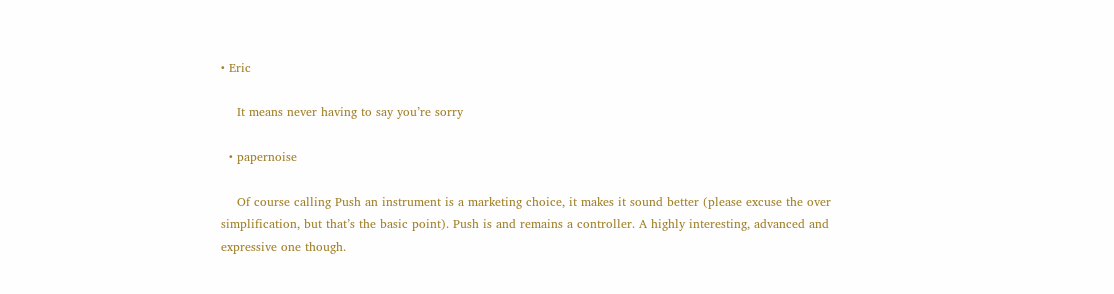• Eric

    It means never having to say you’re sorry

  • papernoise

    Of course calling Push an instrument is a marketing choice, it makes it sound better (please excuse the over simplification, but that’s the basic point). Push is and remains a controller. A highly interesting, advanced and expressive one though.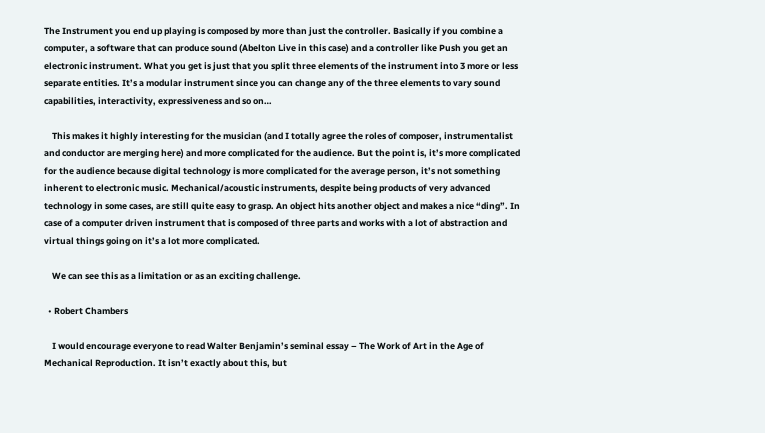The Instrument you end up playing is composed by more than just the controller. Basically if you combine a computer, a software that can produce sound (Abelton Live in this case) and a controller like Push you get an electronic instrument. What you get is just that you split three elements of the instrument into 3 more or less separate entities. It’s a modular instrument since you can change any of the three elements to vary sound capabilities, interactivity, expressiveness and so on…

    This makes it highly interesting for the musician (and I totally agree the roles of composer, instrumentalist and conductor are merging here) and more complicated for the audience. But the point is, it’s more complicated for the audience because digital technology is more complicated for the average person, it’s not something inherent to electronic music. Mechanical/acoustic instruments, despite being products of very advanced technology in some cases, are still quite easy to grasp. An object hits another object and makes a nice “ding”. In case of a computer driven instrument that is composed of three parts and works with a lot of abstraction and virtual things going on it’s a lot more complicated.

    We can see this as a limitation or as an exciting challenge.

  • Robert Chambers

    I would encourage everyone to read Walter Benjamin’s seminal essay – The Work of Art in the Age of Mechanical Reproduction. It isn’t exactly about this, but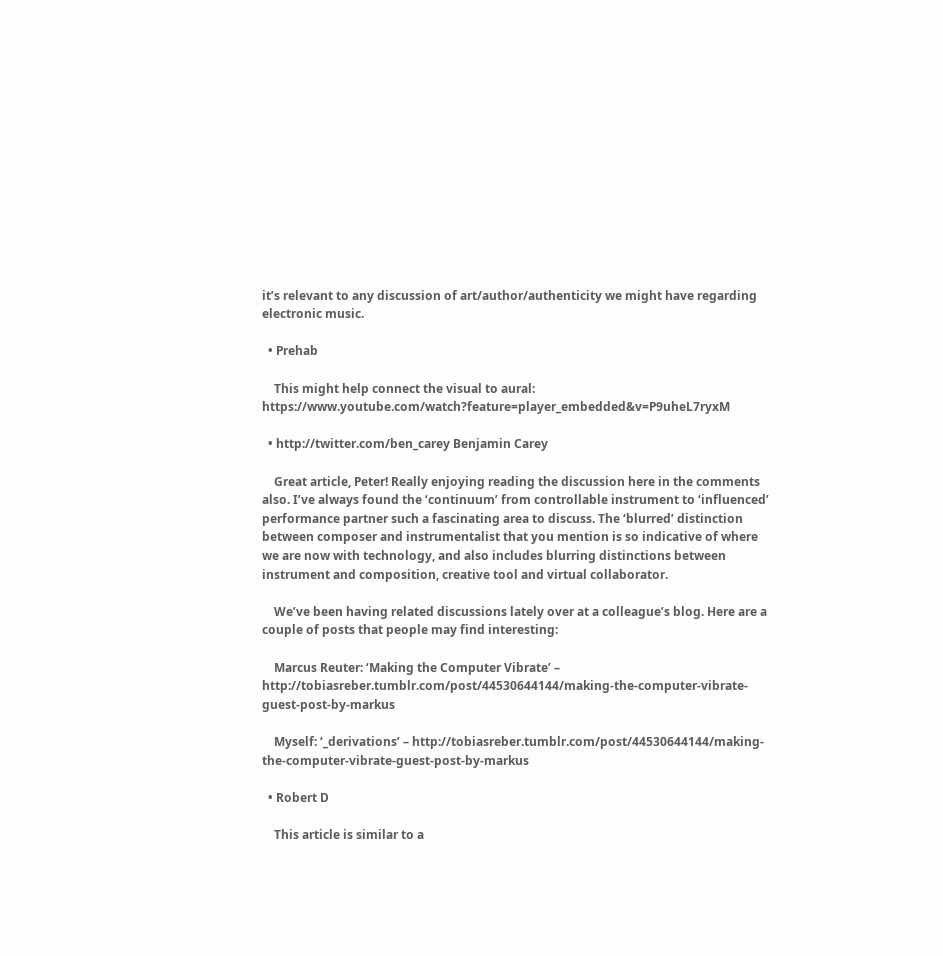it’s relevant to any discussion of art/author/authenticity we might have regarding electronic music.

  • Prehab

    This might help connect the visual to aural: https://www.youtube.com/watch?feature=player_embedded&v=P9uheL7ryxM

  • http://twitter.com/ben_carey Benjamin Carey

    Great article, Peter! Really enjoying reading the discussion here in the comments also. I’ve always found the ‘continuum’ from controllable instrument to ‘influenced’ performance partner such a fascinating area to discuss. The ‘blurred’ distinction between composer and instrumentalist that you mention is so indicative of where we are now with technology, and also includes blurring distinctions between instrument and composition, creative tool and virtual collaborator.

    We’ve been having related discussions lately over at a colleague’s blog. Here are a couple of posts that people may find interesting:

    Marcus Reuter: ‘Making the Computer Vibrate’ – http://tobiasreber.tumblr.com/post/44530644144/making-the-computer-vibrate-guest-post-by-markus

    Myself: ‘_derivations’ – http://tobiasreber.tumblr.com/post/44530644144/making-the-computer-vibrate-guest-post-by-markus

  • Robert D

    This article is similar to a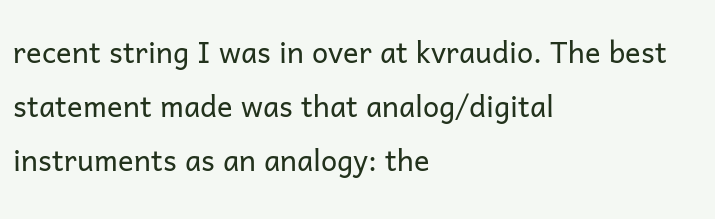recent string I was in over at kvraudio. The best statement made was that analog/digital instruments as an analogy: the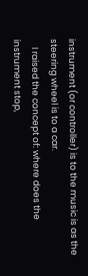instrument (or controller) is to the music is as the steering wheel is to a car.
    I raised the concept of: where does the instrument stop,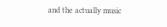and the actually music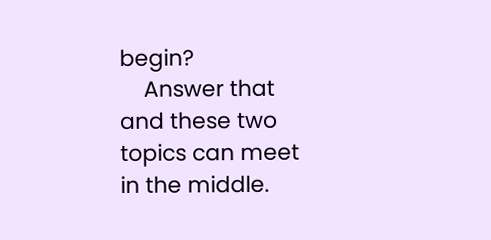begin?
    Answer that and these two topics can meet in the middle.